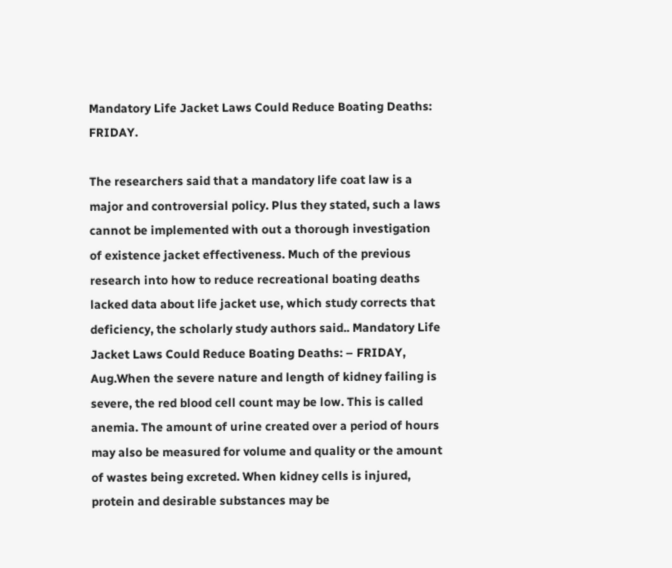Mandatory Life Jacket Laws Could Reduce Boating Deaths: FRIDAY.

The researchers said that a mandatory life coat law is a major and controversial policy. Plus they stated, such a laws cannot be implemented with out a thorough investigation of existence jacket effectiveness. Much of the previous research into how to reduce recreational boating deaths lacked data about life jacket use, which study corrects that deficiency, the scholarly study authors said.. Mandatory Life Jacket Laws Could Reduce Boating Deaths: – FRIDAY, Aug.When the severe nature and length of kidney failing is severe, the red blood cell count may be low. This is called anemia. The amount of urine created over a period of hours may also be measured for volume and quality or the amount of wastes being excreted. When kidney cells is injured, protein and desirable substances may be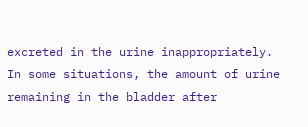excreted in the urine inappropriately. In some situations, the amount of urine remaining in the bladder after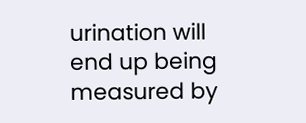urination will end up being measured by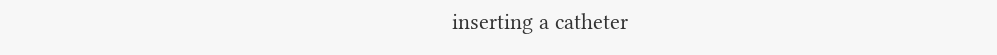inserting a catheter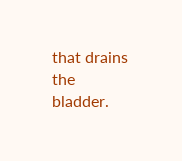that drains the bladder.